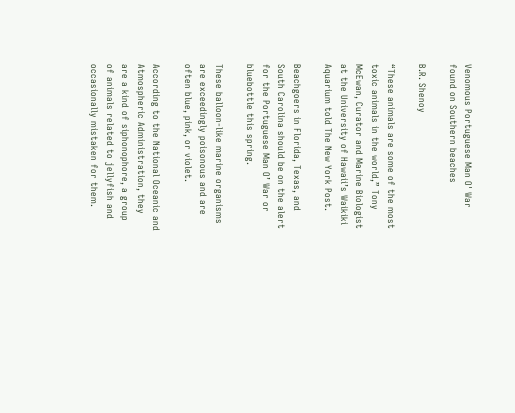Venomous Portuguese Man O' War found on Southern beaches

B.R. Shenoy

“These animals are some of the most toxic animals in the world,” Tony McEwan, Curator and Marine Biologist at the University of Hawaii’s Waikiki Aquarium told The New York Post.

Beachgoers in Florida, Texas, and South Carolina should be on the alert for the Portuguese Man O’ War or bluebottle this spring.

These balloon-like marine organisms are exceedingly poisonous and are often blue, pink, or violet.

According to the National Oceanic and Atmospheric Administration, they are a kind of siphonophore, a group of animals related to jellyfish and occasionally mistaken for them.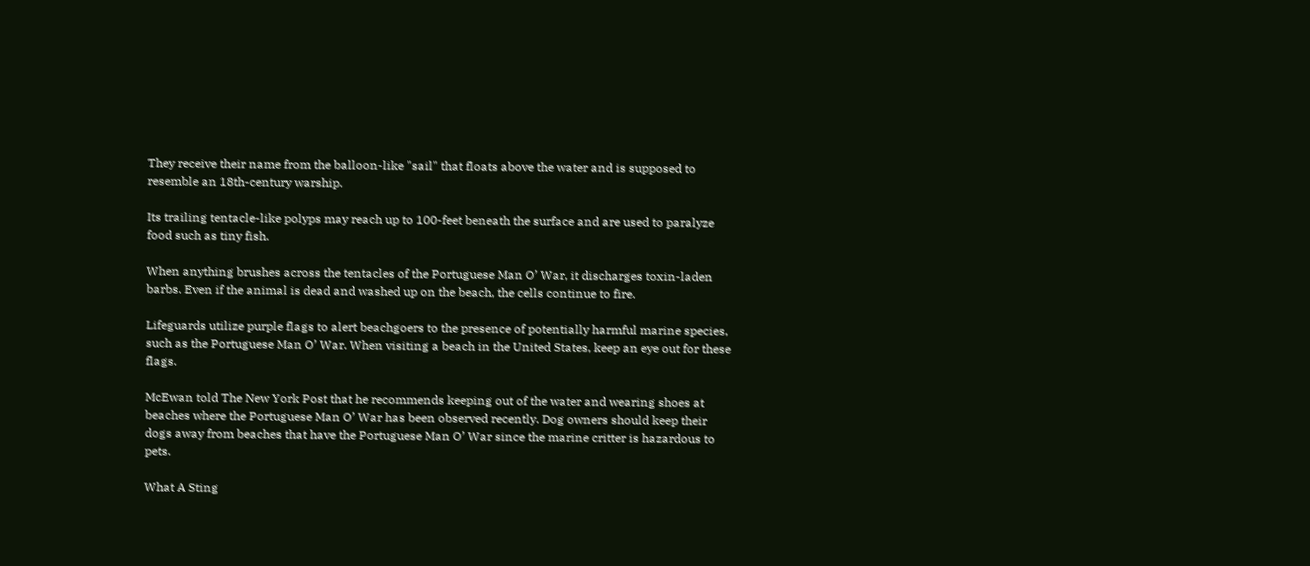They receive their name from the balloon-like "sail" that floats above the water and is supposed to resemble an 18th-century warship.

Its trailing tentacle-like polyps may reach up to 100-feet beneath the surface and are used to paralyze food such as tiny fish.

When anything brushes across the tentacles of the Portuguese Man O’ War, it discharges toxin-laden barbs. Even if the animal is dead and washed up on the beach, the cells continue to fire.

Lifeguards utilize purple flags to alert beachgoers to the presence of potentially harmful marine species, such as the Portuguese Man O’ War. When visiting a beach in the United States, keep an eye out for these flags.

McEwan told The New York Post that he recommends keeping out of the water and wearing shoes at beaches where the Portuguese Man O’ War has been observed recently. Dog owners should keep their dogs away from beaches that have the Portuguese Man O’ War since the marine critter is hazardous to pets.

What A Sting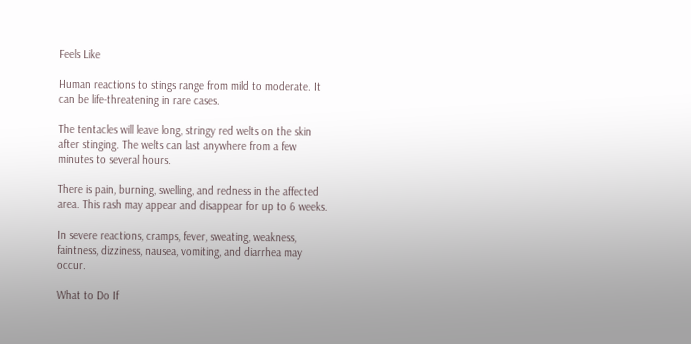Feels Like

Human reactions to stings range from mild to moderate. It can be life-threatening in rare cases.

The tentacles will leave long, stringy red welts on the skin after stinging. The welts can last anywhere from a few minutes to several hours.

There is pain, burning, swelling, and redness in the affected area. This rash may appear and disappear for up to 6 weeks.

In severe reactions, cramps, fever, sweating, weakness, faintness, dizziness, nausea, vomiting, and diarrhea may occur.

What to Do If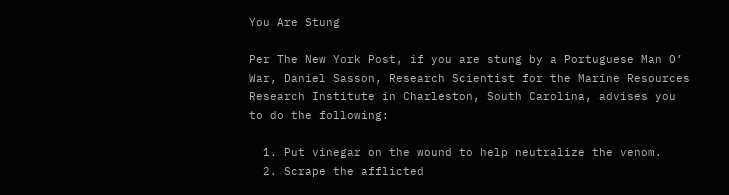You Are Stung

Per The New York Post, if you are stung by a Portuguese Man O’ War, Daniel Sasson, Research Scientist for the Marine Resources Research Institute in Charleston, South Carolina, advises you to do the following:

  1. Put vinegar on the wound to help neutralize the venom.
  2. Scrape the afflicted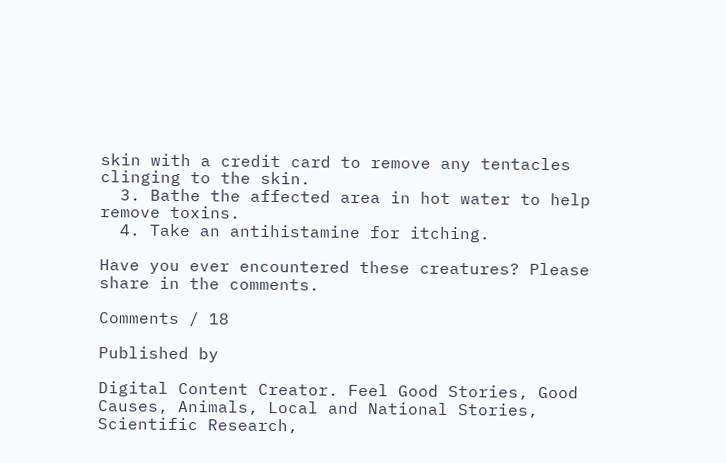skin with a credit card to remove any tentacles clinging to the skin.
  3. Bathe the affected area in hot water to help remove toxins.
  4. Take an antihistamine for itching.

Have you ever encountered these creatures? Please share in the comments.

Comments / 18

Published by

Digital Content Creator. Feel Good Stories, Good Causes, Animals, Local and National Stories, Scientific Research,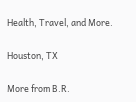Health, Travel, and More.

Houston, TX

More from B.R.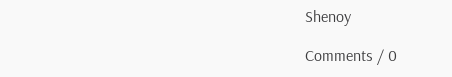Shenoy

Comments / 0